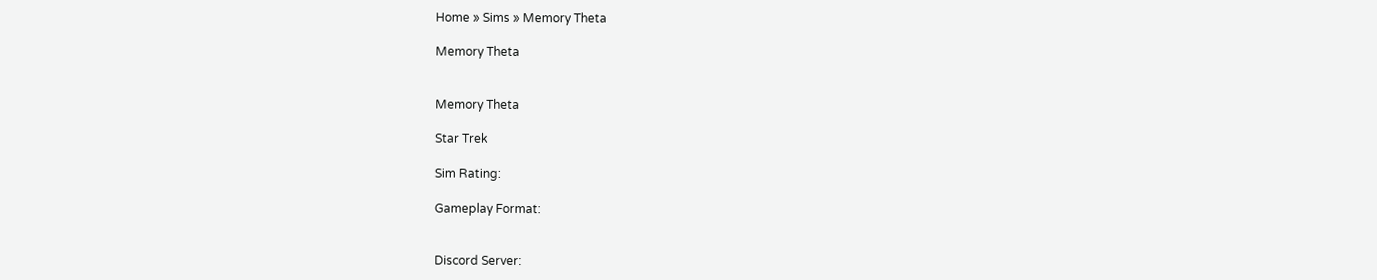Home » Sims » Memory Theta

Memory Theta


Memory Theta

Star Trek

Sim Rating:

Gameplay Format:


Discord Server: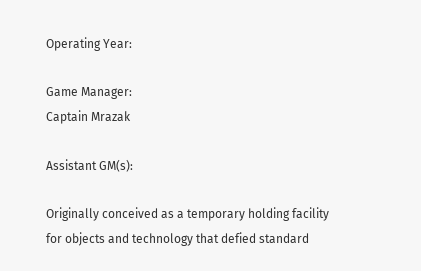Operating Year:

Game Manager:
Captain Mrazak

Assistant GM(s):

Originally conceived as a temporary holding facility for objects and technology that defied standard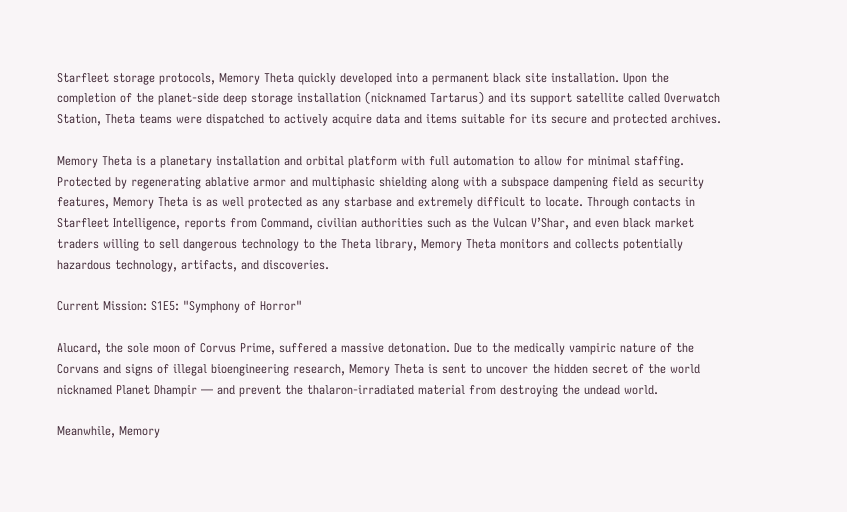Starfleet storage protocols, Memory Theta quickly developed into a permanent black site installation. Upon the completion of the planet-side deep storage installation (nicknamed Tartarus) and its support satellite called Overwatch Station, Theta teams were dispatched to actively acquire data and items suitable for its secure and protected archives.

Memory Theta is a planetary installation and orbital platform with full automation to allow for minimal staffing. Protected by regenerating ablative armor and multiphasic shielding along with a subspace dampening field as security features, Memory Theta is as well protected as any starbase and extremely difficult to locate. Through contacts in Starfleet Intelligence, reports from Command, civilian authorities such as the Vulcan V’Shar, and even black market traders willing to sell dangerous technology to the Theta library, Memory Theta monitors and collects potentially hazardous technology, artifacts, and discoveries.

Current Mission: S1E5: "Symphony of Horror"

Alucard, the sole moon of Corvus Prime, suffered a massive detonation. Due to the medically vampiric nature of the Corvans and signs of illegal bioengineering research, Memory Theta is sent to uncover the hidden secret of the world nicknamed Planet Dhampir — and prevent the thalaron-irradiated material from destroying the undead world.

Meanwhile, Memory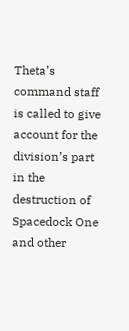Theta’s command staff is called to give account for the division’s part in the destruction of Spacedock One and other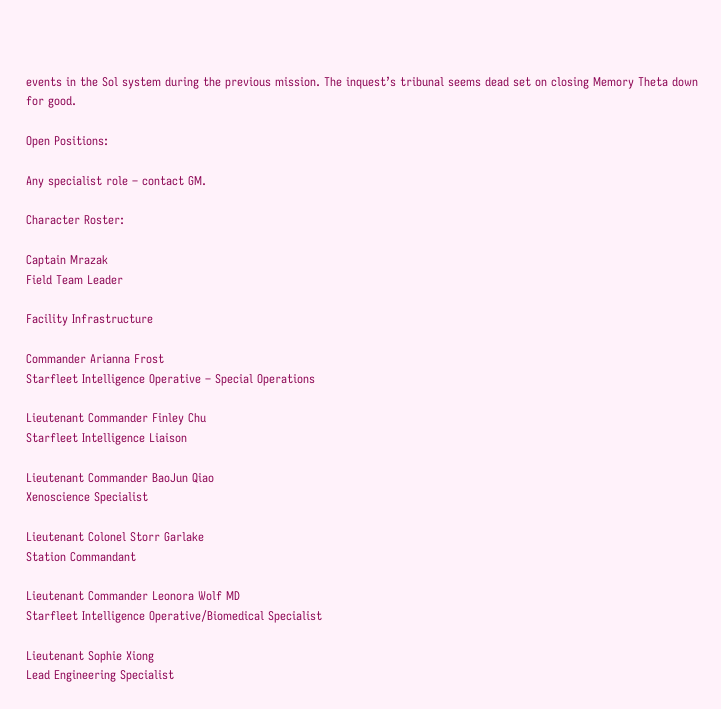events in the Sol system during the previous mission. The inquest’s tribunal seems dead set on closing Memory Theta down for good.

Open Positions:

Any specialist role – contact GM.

Character Roster:

Captain Mrazak
Field Team Leader

Facility Infrastructure

Commander Arianna Frost
Starfleet Intelligence Operative – Special Operations

Lieutenant Commander Finley Chu
Starfleet Intelligence Liaison

Lieutenant Commander BaoJun Qiao
Xenoscience Specialist

Lieutenant Colonel Storr Garlake
Station Commandant

Lieutenant Commander Leonora Wolf MD
Starfleet Intelligence Operative/Biomedical Specialist

Lieutenant Sophie Xiong
Lead Engineering Specialist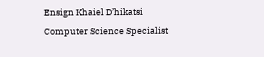Ensign Khaiel D’hikatsi
Computer Science Specialist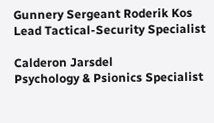Gunnery Sergeant Roderik Kos
Lead Tactical-Security Specialist

Calderon Jarsdel
Psychology & Psionics Specialist